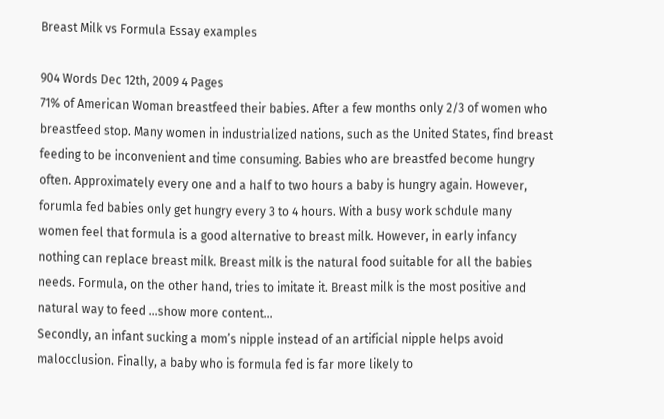Breast Milk vs Formula Essay examples

904 Words Dec 12th, 2009 4 Pages
71% of American Woman breastfeed their babies. After a few months only 2/3 of women who breastfeed stop. Many women in industrialized nations, such as the United States, find breast feeding to be inconvenient and time consuming. Babies who are breastfed become hungry often. Approximately every one and a half to two hours a baby is hungry again. However, forumla fed babies only get hungry every 3 to 4 hours. With a busy work schdule many women feel that formula is a good alternative to breast milk. However, in early infancy nothing can replace breast milk. Breast milk is the natural food suitable for all the babies needs. Formula, on the other hand, tries to imitate it. Breast milk is the most positive and natural way to feed …show more content…
Secondly, an infant sucking a mom’s nipple instead of an artificial nipple helps avoid malocclusion. Finally, a baby who is formula fed is far more likely to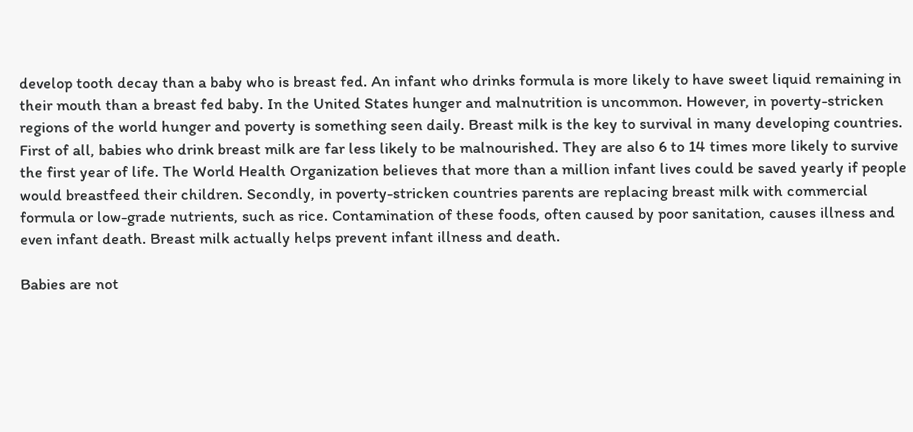develop tooth decay than a baby who is breast fed. An infant who drinks formula is more likely to have sweet liquid remaining in their mouth than a breast fed baby. In the United States hunger and malnutrition is uncommon. However, in poverty-stricken regions of the world hunger and poverty is something seen daily. Breast milk is the key to survival in many developing countries. First of all, babies who drink breast milk are far less likely to be malnourished. They are also 6 to 14 times more likely to survive the first year of life. The World Health Organization believes that more than a million infant lives could be saved yearly if people would breastfeed their children. Secondly, in poverty-stricken countries parents are replacing breast milk with commercial formula or low-grade nutrients, such as rice. Contamination of these foods, often caused by poor sanitation, causes illness and even infant death. Breast milk actually helps prevent infant illness and death.

Babies are not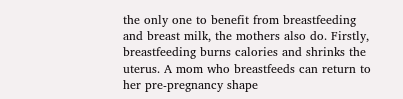the only one to benefit from breastfeeding and breast milk, the mothers also do. Firstly, breastfeeding burns calories and shrinks the uterus. A mom who breastfeeds can return to her pre-pregnancy shape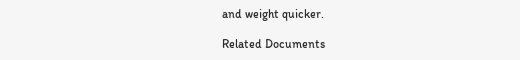and weight quicker.

Related Documents